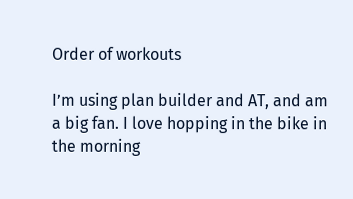Order of workouts

I’m using plan builder and AT, and am a big fan. I love hopping in the bike in the morning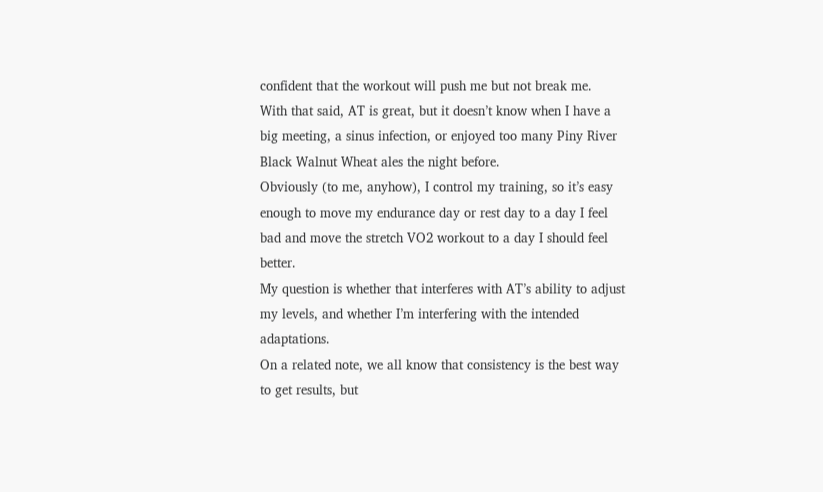confident that the workout will push me but not break me.
With that said, AT is great, but it doesn’t know when I have a big meeting, a sinus infection, or enjoyed too many Piny River Black Walnut Wheat ales the night before.
Obviously (to me, anyhow), I control my training, so it’s easy enough to move my endurance day or rest day to a day I feel bad and move the stretch VO2 workout to a day I should feel better.
My question is whether that interferes with AT’s ability to adjust my levels, and whether I’m interfering with the intended adaptations.
On a related note, we all know that consistency is the best way to get results, but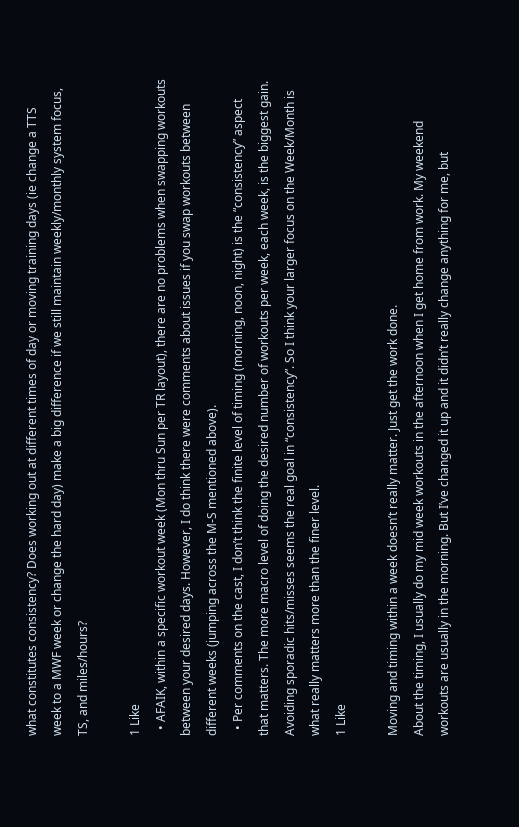what constitutes consistency? Does working out at different times of day or moving training days (ie change a TTS week to a MWF week or change the hard day) make a big difference if we still maintain weekly/monthly system focus, TS, and miles/hours?

1 Like
  • AFAIK, within a specific workout week (Mon thru Sun per TR layout), there are no problems when swapping workouts between your desired days. However, I do think there were comments about issues if you swap workouts between different weeks (jumping across the M-S mentioned above).
  • Per comments on the cast, I don’t think the finite level of timing (morning, noon, night) is the “consistency” aspect that matters. The more macro level of doing the desired number of workouts per week, each week, is the biggest gain. Avoiding sporadic hits/misses seems the real goal in “consistency”. So I think your larger focus on the Week/Month is what really matters more than the finer level.
1 Like

Moving and timing within a week doesn’t really matter. Just get the work done.
About the timing, I usually do my mid week workouts in the afternoon when I get home from work. My weekend workouts are usually in the morning. But I’ve changed it up and it didn’t really change anything for me, but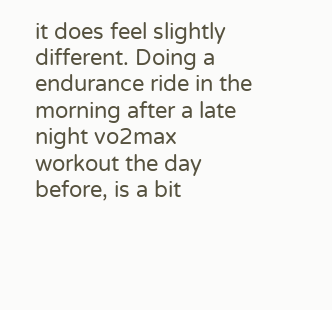it does feel slightly different. Doing a endurance ride in the morning after a late night vo2max workout the day before, is a bit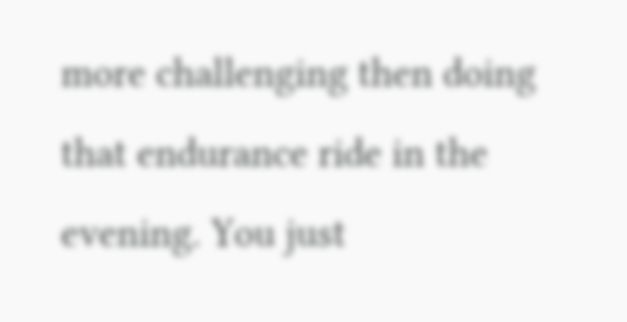more challenging then doing that endurance ride in the evening. You just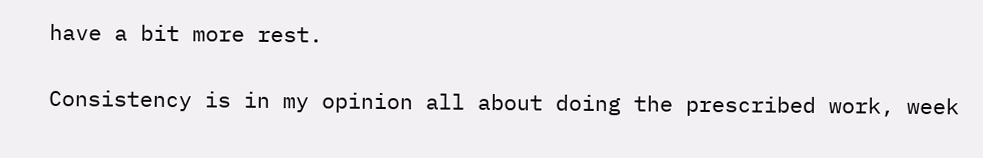have a bit more rest.

Consistency is in my opinion all about doing the prescribed work, week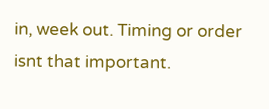in, week out. Timing or order isnt that important.